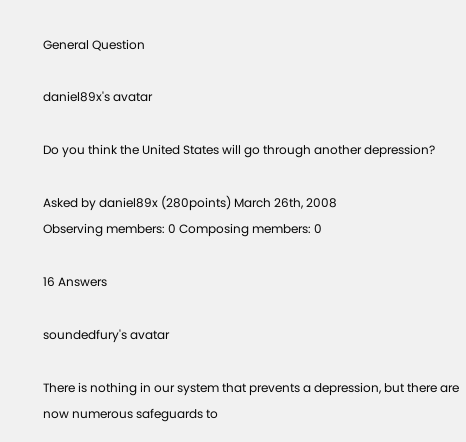General Question

daniel89x's avatar

Do you think the United States will go through another depression?

Asked by daniel89x (280points) March 26th, 2008
Observing members: 0 Composing members: 0

16 Answers

soundedfury's avatar

There is nothing in our system that prevents a depression, but there are now numerous safeguards to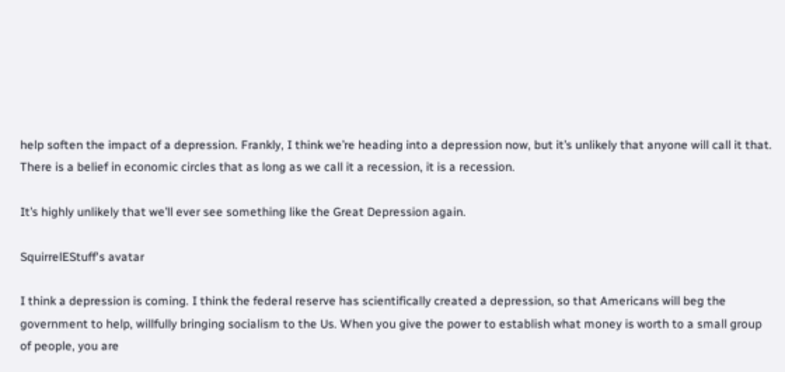help soften the impact of a depression. Frankly, I think we’re heading into a depression now, but it’s unlikely that anyone will call it that. There is a belief in economic circles that as long as we call it a recession, it is a recession.

It’s highly unlikely that we’ll ever see something like the Great Depression again.

SquirrelEStuff's avatar

I think a depression is coming. I think the federal reserve has scientifically created a depression, so that Americans will beg the government to help, willfully bringing socialism to the Us. When you give the power to establish what money is worth to a small group of people, you are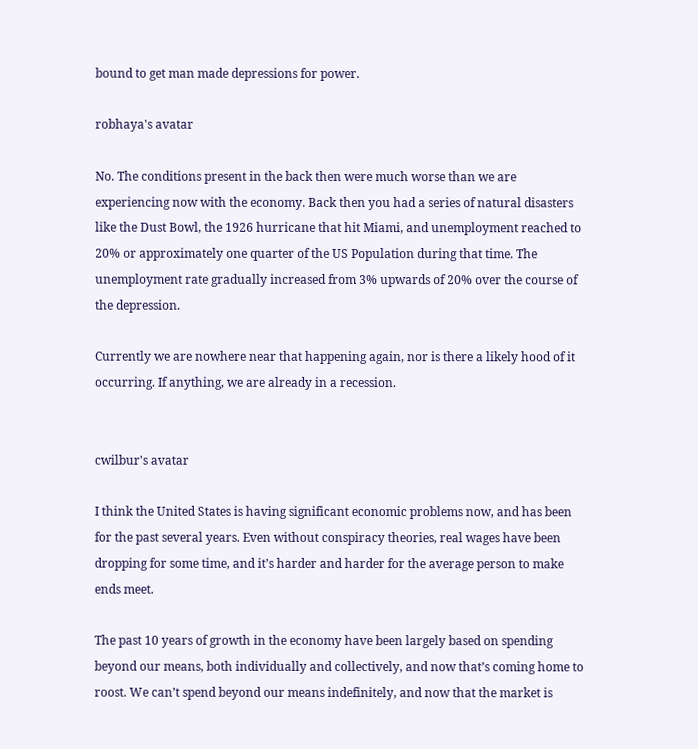bound to get man made depressions for power.

robhaya's avatar

No. The conditions present in the back then were much worse than we are experiencing now with the economy. Back then you had a series of natural disasters like the Dust Bowl, the 1926 hurricane that hit Miami, and unemployment reached to 20% or approximately one quarter of the US Population during that time. The unemployment rate gradually increased from 3% upwards of 20% over the course of the depression.

Currently we are nowhere near that happening again, nor is there a likely hood of it occurring. If anything, we are already in a recession.


cwilbur's avatar

I think the United States is having significant economic problems now, and has been for the past several years. Even without conspiracy theories, real wages have been dropping for some time, and it’s harder and harder for the average person to make ends meet.

The past 10 years of growth in the economy have been largely based on spending beyond our means, both individually and collectively, and now that’s coming home to roost. We can’t spend beyond our means indefinitely, and now that the market is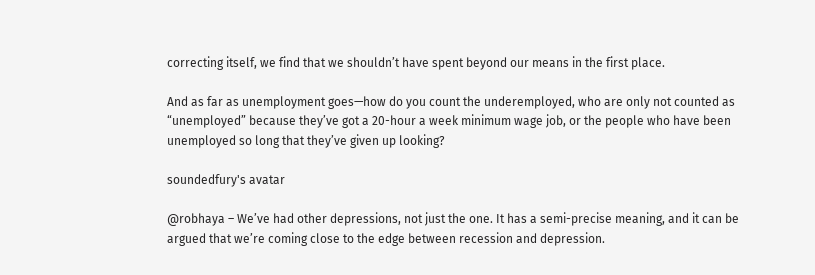correcting itself, we find that we shouldn’t have spent beyond our means in the first place.

And as far as unemployment goes—how do you count the underemployed, who are only not counted as “unemployed” because they’ve got a 20-hour a week minimum wage job, or the people who have been unemployed so long that they’ve given up looking?

soundedfury's avatar

@robhaya – We’ve had other depressions, not just the one. It has a semi-precise meaning, and it can be argued that we’re coming close to the edge between recession and depression.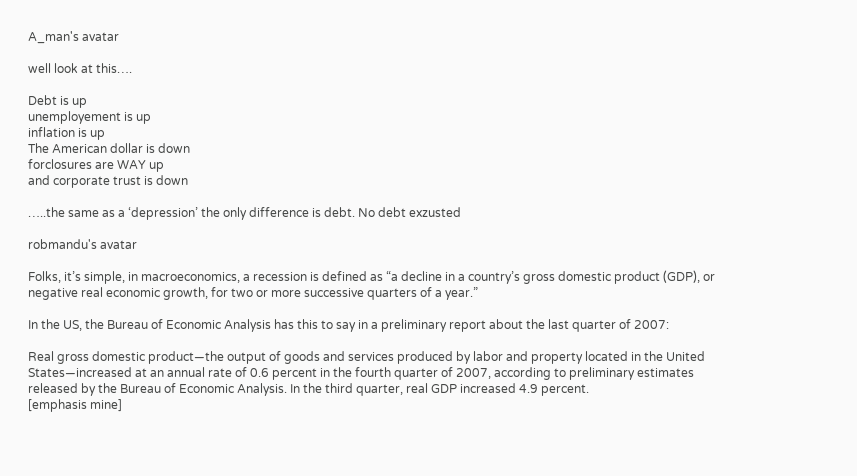A_man's avatar

well look at this….

Debt is up
unemployement is up
inflation is up
The American dollar is down
forclosures are WAY up
and corporate trust is down

…..the same as a ‘depression’ the only difference is debt. No debt exzusted

robmandu's avatar

Folks, it’s simple, in macroeconomics, a recession is defined as “a decline in a country’s gross domestic product (GDP), or negative real economic growth, for two or more successive quarters of a year.”

In the US, the Bureau of Economic Analysis has this to say in a preliminary report about the last quarter of 2007:

Real gross domestic product—the output of goods and services produced by labor and property located in the United States—increased at an annual rate of 0.6 percent in the fourth quarter of 2007, according to preliminary estimates released by the Bureau of Economic Analysis. In the third quarter, real GDP increased 4.9 percent.
[emphasis mine]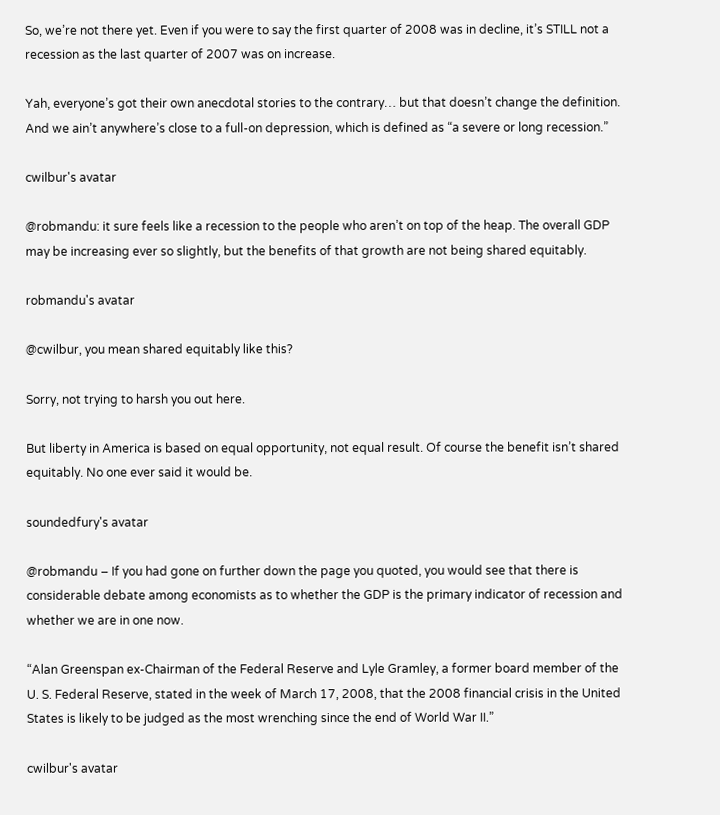So, we’re not there yet. Even if you were to say the first quarter of 2008 was in decline, it’s STILL not a recession as the last quarter of 2007 was on increase.

Yah, everyone’s got their own anecdotal stories to the contrary… but that doesn’t change the definition. And we ain’t anywhere’s close to a full-on depression, which is defined as “a severe or long recession.”

cwilbur's avatar

@robmandu: it sure feels like a recession to the people who aren’t on top of the heap. The overall GDP may be increasing ever so slightly, but the benefits of that growth are not being shared equitably.

robmandu's avatar

@cwilbur, you mean shared equitably like this?

Sorry, not trying to harsh you out here.

But liberty in America is based on equal opportunity, not equal result. Of course the benefit isn’t shared equitably. No one ever said it would be.

soundedfury's avatar

@robmandu – If you had gone on further down the page you quoted, you would see that there is considerable debate among economists as to whether the GDP is the primary indicator of recession and whether we are in one now.

“Alan Greenspan ex-Chairman of the Federal Reserve and Lyle Gramley, a former board member of the U. S. Federal Reserve, stated in the week of March 17, 2008, that the 2008 financial crisis in the United States is likely to be judged as the most wrenching since the end of World War II.”

cwilbur's avatar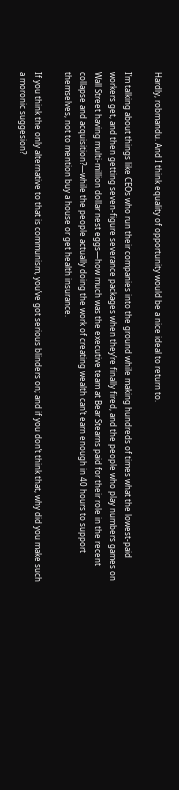Hardly, robmandu. And I think equality of opportunity would be a nice ideal to return to.

I’m talking about things like CEOs who run their companies into the ground while making hundreds of times what the lowest-paid workers get, and then getting seven-figure severance packages when they’re finally fired, and the people who play numbers games on Wall Street having multi-million dollar nest eggs—how much was the executive team at Bear Stearns paid for their role in the recent collapse and acquisition?—while the people actually doing the work of creating wealth can’t earn enough in 40 hours to support themselves, not to mention buy a house or get health insurance.

If you think the only alternative to that is communism, you’ve got serious blinders on; and if you don’t think that, why did you make such a moronic suggesion?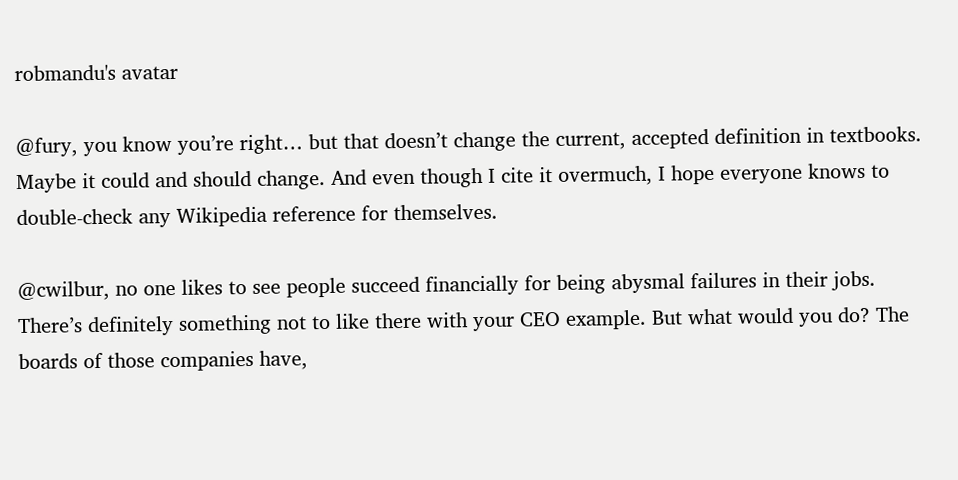robmandu's avatar

@fury, you know you’re right… but that doesn’t change the current, accepted definition in textbooks. Maybe it could and should change. And even though I cite it overmuch, I hope everyone knows to double-check any Wikipedia reference for themselves.

@cwilbur, no one likes to see people succeed financially for being abysmal failures in their jobs. There’s definitely something not to like there with your CEO example. But what would you do? The boards of those companies have,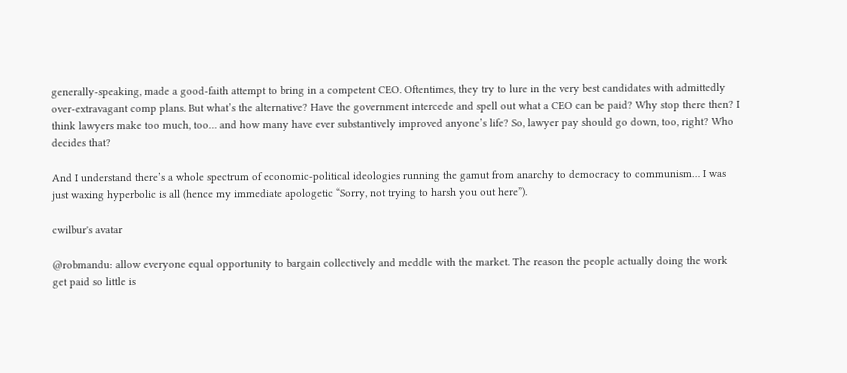generally-speaking, made a good-faith attempt to bring in a competent CEO. Oftentimes, they try to lure in the very best candidates with admittedly over-extravagant comp plans. But what’s the alternative? Have the government intercede and spell out what a CEO can be paid? Why stop there then? I think lawyers make too much, too… and how many have ever substantively improved anyone’s life? So, lawyer pay should go down, too, right? Who decides that?

And I understand there’s a whole spectrum of economic-political ideologies running the gamut from anarchy to democracy to communism… I was just waxing hyperbolic is all (hence my immediate apologetic “Sorry, not trying to harsh you out here”).

cwilbur's avatar

@robmandu: allow everyone equal opportunity to bargain collectively and meddle with the market. The reason the people actually doing the work get paid so little is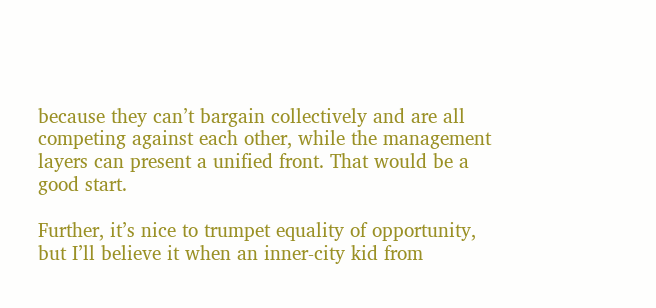because they can’t bargain collectively and are all competing against each other, while the management layers can present a unified front. That would be a good start.

Further, it’s nice to trumpet equality of opportunity, but I’ll believe it when an inner-city kid from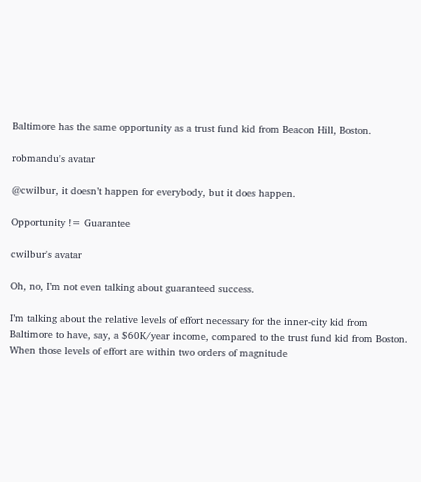Baltimore has the same opportunity as a trust fund kid from Beacon Hill, Boston.

robmandu's avatar

@cwilbur, it doesn’t happen for everybody, but it does happen.

Opportunity != Guarantee

cwilbur's avatar

Oh, no, I’m not even talking about guaranteed success.

I’m talking about the relative levels of effort necessary for the inner-city kid from Baltimore to have, say, a $60K/year income, compared to the trust fund kid from Boston. When those levels of effort are within two orders of magnitude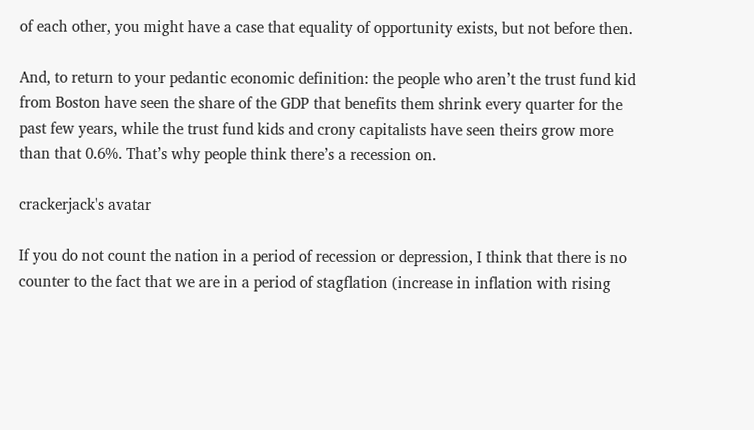of each other, you might have a case that equality of opportunity exists, but not before then.

And, to return to your pedantic economic definition: the people who aren’t the trust fund kid from Boston have seen the share of the GDP that benefits them shrink every quarter for the past few years, while the trust fund kids and crony capitalists have seen theirs grow more than that 0.6%. That’s why people think there’s a recession on.

crackerjack's avatar

If you do not count the nation in a period of recession or depression, I think that there is no counter to the fact that we are in a period of stagflation (increase in inflation with rising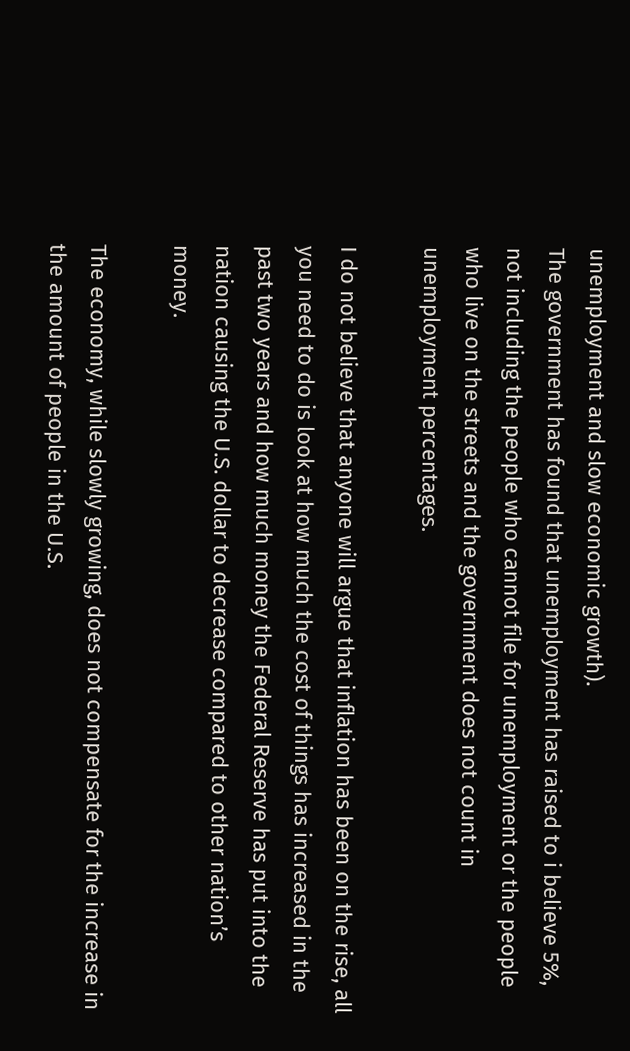unemployment and slow economic growth).
The government has found that unemployment has raised to i believe 5%, not including the people who cannot file for unemployment or the people who live on the streets and the government does not count in unemployment percentages.

I do not believe that anyone will argue that inflation has been on the rise, all you need to do is look at how much the cost of things has increased in the past two years and how much money the Federal Reserve has put into the nation causing the U.S. dollar to decrease compared to other nation’s money.

The economy, while slowly growing, does not compensate for the increase in the amount of people in the U.S.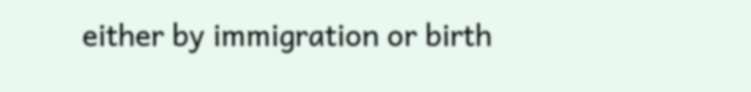either by immigration or birth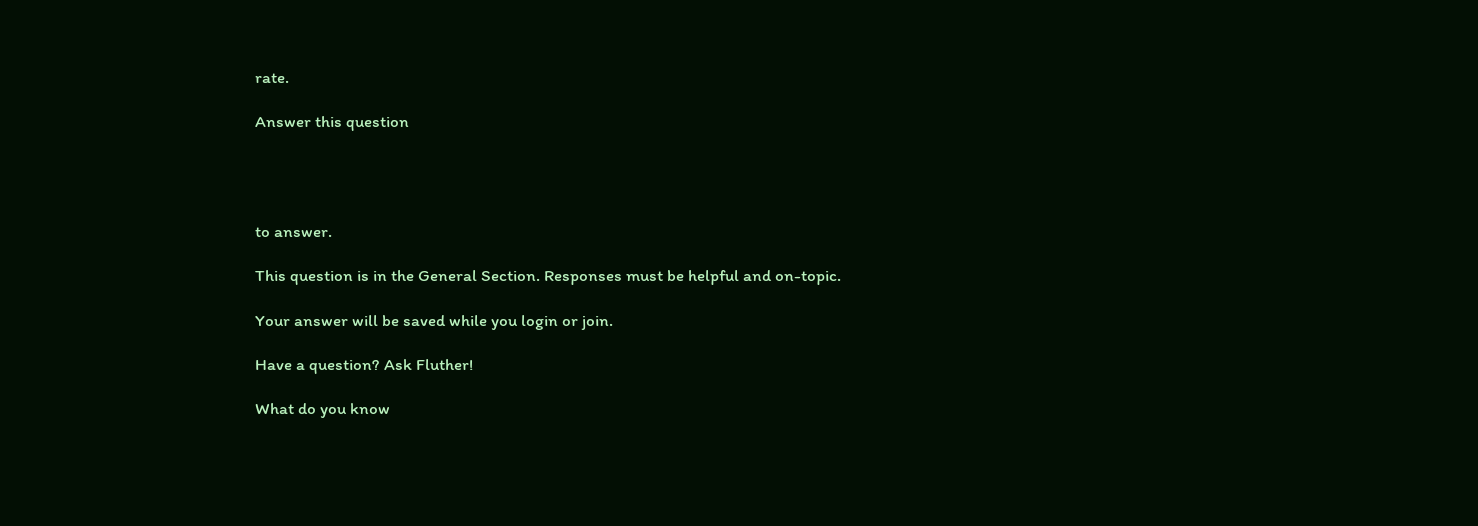rate.

Answer this question




to answer.

This question is in the General Section. Responses must be helpful and on-topic.

Your answer will be saved while you login or join.

Have a question? Ask Fluther!

What do you know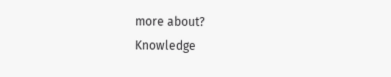more about?
Knowledge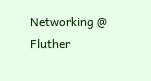Networking @ Fluther